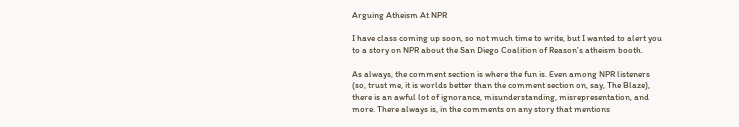Arguing Atheism At NPR

I have class coming up soon, so not much time to write, but I wanted to alert you to a story on NPR about the San Diego Coalition of Reason’s atheism booth.

As always, the comment section is where the fun is. Even among NPR listeners (so, trust me, it is worlds better than the comment section on, say, The Blaze), there is an awful lot of ignorance, misunderstanding, misrepresentation, and more. There always is, in the comments on any story that mentions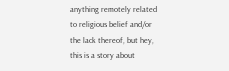anything remotely related to religious belief and/or the lack thereof, but hey, this is a story about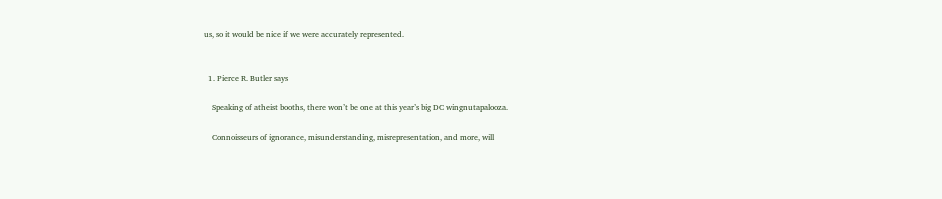us, so it would be nice if we were accurately represented.


  1. Pierce R. Butler says

    Speaking of atheist booths, there won’t be one at this year’s big DC wingnutapalooza.

    Connoisseurs of ignorance, misunderstanding, misrepresentation, and more, will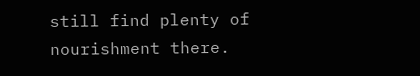still find plenty of nourishment there.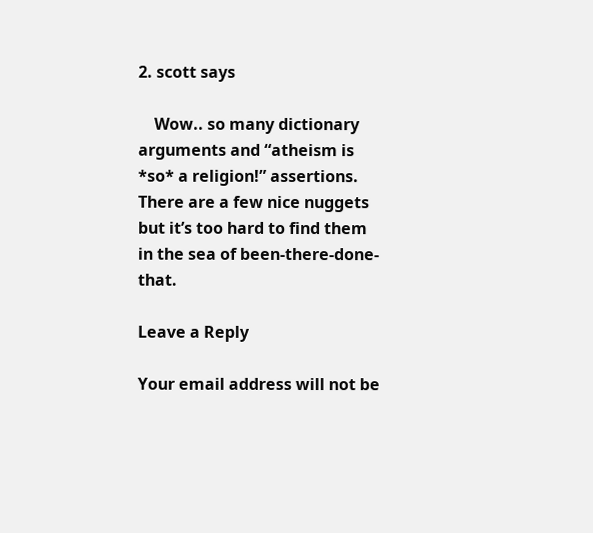2. scott says

    Wow.. so many dictionary arguments and “atheism is *so* a religion!” assertions. There are a few nice nuggets but it’s too hard to find them in the sea of been-there-done-that.

Leave a Reply

Your email address will not be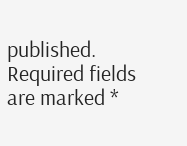published. Required fields are marked *